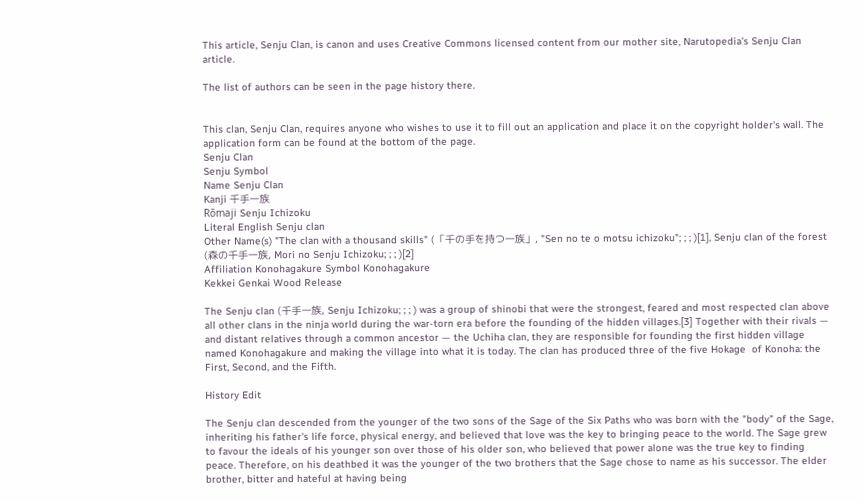This article, Senju Clan, is canon and uses Creative Commons licensed content from our mother site, Narutopedia's Senju Clan article.

The list of authors can be seen in the page history there.


This clan, Senju Clan, requires anyone who wishes to use it to fill out an application and place it on the copyright holder's wall. The application form can be found at the bottom of the page.
Senju Clan
Senju Symbol
Name Senju Clan
Kanji 千手一族
Rōmaji Senju Ichizoku
Literal English Senju clan
Other Name(s) "The clan with a thousand skills" (「千の手を持つ一族」, "Sen no te o motsu ichizoku"; ; ; )[1], Senju clan of the forest (森の千手一族, Mori no Senju Ichizoku; ; ; )[2]
Affiliation Konohagakure Symbol Konohagakure
Kekkei Genkai Wood Release

The Senju clan (千手一族, Senju Ichizoku; ; ; ) was a group of shinobi that were the strongest, feared and most respected clan above all other clans in the ninja world during the war-torn era before the founding of the hidden villages.[3] Together with their rivals — and distant relatives through a common ancestor — the Uchiha clan, they are responsible for founding the first hidden village named Konohagakure and making the village into what it is today. The clan has produced three of the five Hokage  of Konoha: the First, Second, and the Fifth.

History Edit

The Senju clan descended from the younger of the two sons of the Sage of the Six Paths who was born with the "body" of the Sage, inheriting his father's life force, physical energy, and believed that love was the key to bringing peace to the world. The Sage grew to favour the ideals of his younger son over those of his older son, who believed that power alone was the true key to finding peace. Therefore, on his deathbed it was the younger of the two brothers that the Sage chose to name as his successor. The elder brother, bitter and hateful at having being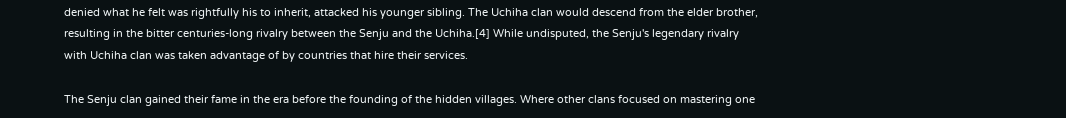denied what he felt was rightfully his to inherit, attacked his younger sibling. The Uchiha clan would descend from the elder brother, resulting in the bitter centuries-long rivalry between the Senju and the Uchiha.[4] While undisputed, the Senju's legendary rivalry with Uchiha clan was taken advantage of by countries that hire their services.

The Senju clan gained their fame in the era before the founding of the hidden villages. Where other clans focused on mastering one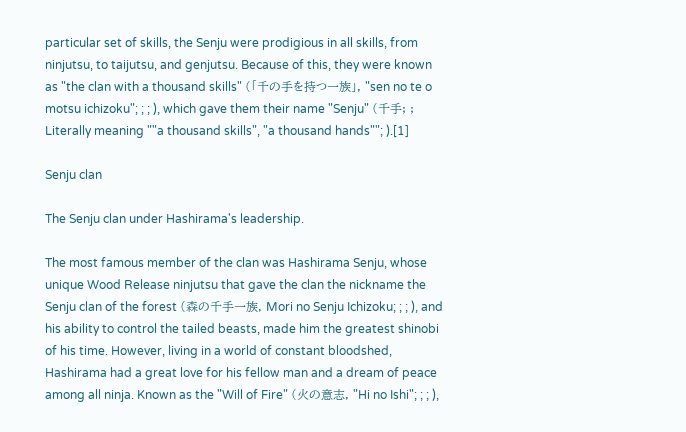particular set of skills, the Senju were prodigious in all skills, from ninjutsu, to taijutsu, and genjutsu. Because of this, they were known as "the clan with a thousand skills" (「千の手を持つ一族」, "sen no te o motsu ichizoku"; ; ; ), which gave them their name "Senju" (千手; ; Literally meaning ""a thousand skills", "a thousand hands""; ).[1]

Senju clan

The Senju clan under Hashirama's leadership.

The most famous member of the clan was Hashirama Senju, whose unique Wood Release ninjutsu that gave the clan the nickname the Senju clan of the forest (森の千手一族, Mori no Senju Ichizoku; ; ; ), and his ability to control the tailed beasts, made him the greatest shinobi of his time. However, living in a world of constant bloodshed, Hashirama had a great love for his fellow man and a dream of peace among all ninja. Known as the "Will of Fire" (火の意志, "Hi no Ishi"; ; ; ),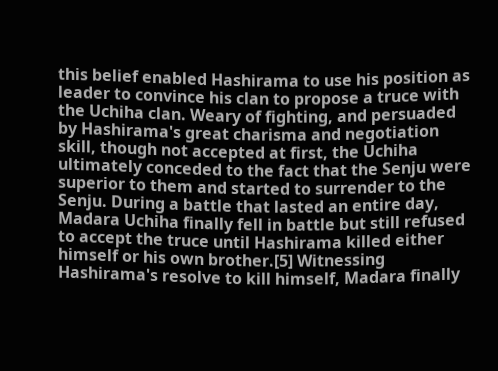this belief enabled Hashirama to use his position as leader to convince his clan to propose a truce with the Uchiha clan. Weary of fighting, and persuaded by Hashirama's great charisma and negotiation skill, though not accepted at first, the Uchiha ultimately conceded to the fact that the Senju were superior to them and started to surrender to the Senju. During a battle that lasted an entire day, Madara Uchiha finally fell in battle but still refused to accept the truce until Hashirama killed either himself or his own brother.[5] Witnessing Hashirama's resolve to kill himself, Madara finally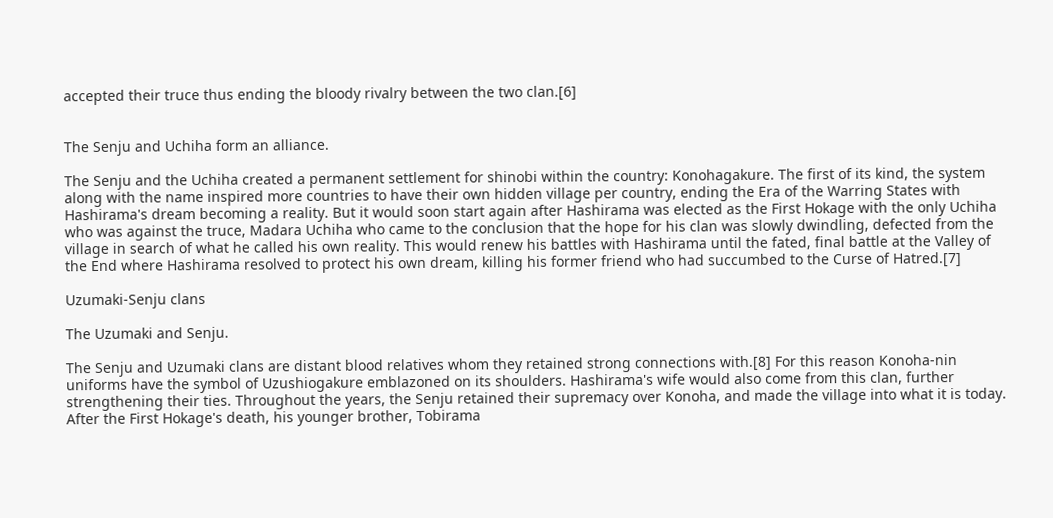accepted their truce thus ending the bloody rivalry between the two clan.[6]


The Senju and Uchiha form an alliance.

The Senju and the Uchiha created a permanent settlement for shinobi within the country: Konohagakure. The first of its kind, the system along with the name inspired more countries to have their own hidden village per country, ending the Era of the Warring States with Hashirama's dream becoming a reality. But it would soon start again after Hashirama was elected as the First Hokage with the only Uchiha who was against the truce, Madara Uchiha who came to the conclusion that the hope for his clan was slowly dwindling, defected from the village in search of what he called his own reality. This would renew his battles with Hashirama until the fated, final battle at the Valley of the End where Hashirama resolved to protect his own dream, killing his former friend who had succumbed to the Curse of Hatred.[7]

Uzumaki-Senju clans

The Uzumaki and Senju.

The Senju and Uzumaki clans are distant blood relatives whom they retained strong connections with.[8] For this reason Konoha-nin uniforms have the symbol of Uzushiogakure emblazoned on its shoulders. Hashirama's wife would also come from this clan, further strengthening their ties. Throughout the years, the Senju retained their supremacy over Konoha, and made the village into what it is today. After the First Hokage's death, his younger brother, Tobirama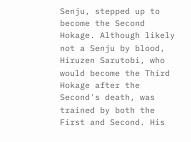Senju, stepped up to become the Second Hokage. Although likely not a Senju by blood, Hiruzen Sarutobi, who would become the Third Hokage after the Second's death, was trained by both the First and Second. His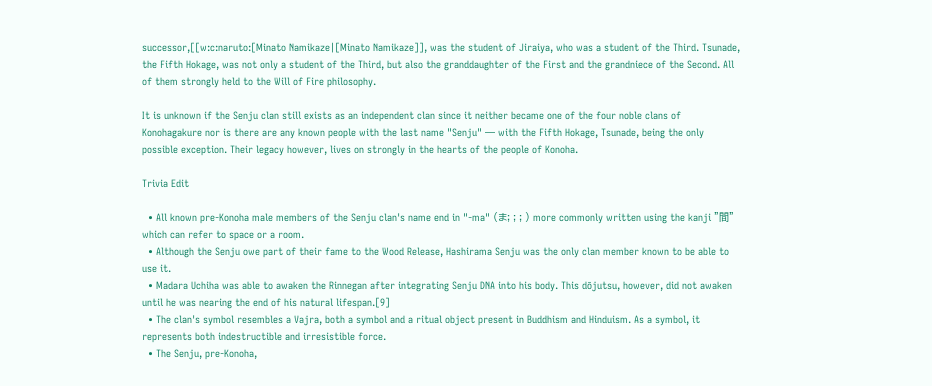successor,[[w:c:naruto:[Minato Namikaze|[Minato Namikaze]], was the student of Jiraiya, who was a student of the Third. Tsunade, the Fifth Hokage, was not only a student of the Third, but also the granddaughter of the First and the grandniece of the Second. All of them strongly held to the Will of Fire philosophy.

It is unknown if the Senju clan still exists as an independent clan since it neither became one of the four noble clans of Konohagakure nor is there are any known people with the last name "Senju" — with the Fifth Hokage, Tsunade, being the only possible exception. Their legacy however, lives on strongly in the hearts of the people of Konoha.

Trivia Edit

  • All known pre-Konoha male members of the Senju clan's name end in "-ma" (ま; ; ; ) more commonly written using the kanji "間" which can refer to space or a room.
  • Although the Senju owe part of their fame to the Wood Release, Hashirama Senju was the only clan member known to be able to use it.
  • Madara Uchiha was able to awaken the Rinnegan after integrating Senju DNA into his body. This dōjutsu, however, did not awaken until he was nearing the end of his natural lifespan.[9]
  • The clan's symbol resembles a Vajra, both a symbol and a ritual object present in Buddhism and Hinduism. As a symbol, it represents both indestructible and irresistible force.
  • The Senju, pre-Konoha,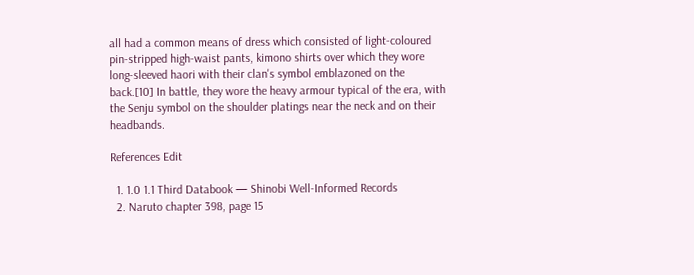all had a common means of dress which consisted of light-coloured pin-stripped high-waist pants, kimono shirts over which they wore long-sleeved haori with their clan's symbol emblazoned on the back.[10] In battle, they wore the heavy armour typical of the era, with the Senju symbol on the shoulder platings near the neck and on their headbands.

References Edit

  1. 1.0 1.1 Third Databook — Shinobi Well-Informed Records
  2. Naruto chapter 398, page 15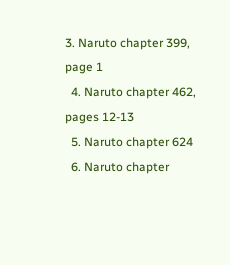3. Naruto chapter 399, page 1
  4. Naruto chapter 462, pages 12-13
  5. Naruto chapter 624
  6. Naruto chapter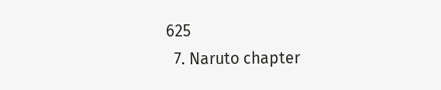625
  7. Naruto chapter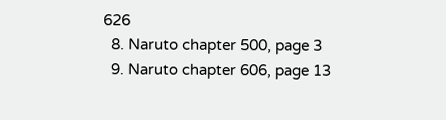626
  8. Naruto chapter 500, page 3
  9. Naruto chapter 606, page 13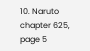10. Naruto chapter 625, page 5